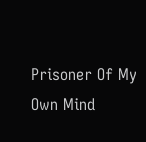Prisoner Of My Own Mind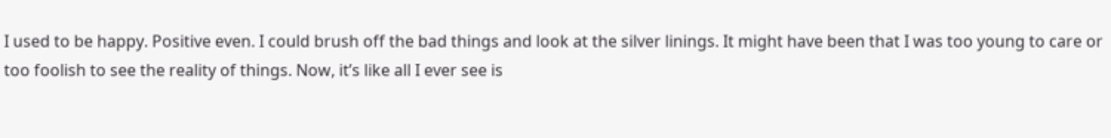I used to be happy. Positive even. I could brush off the bad things and look at the silver linings. It might have been that I was too young to care or too foolish to see the reality of things. Now, it’s like all I ever see is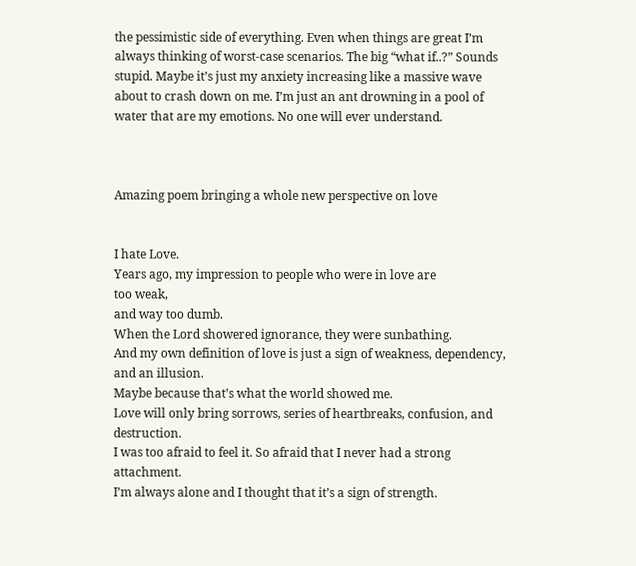the pessimistic side of everything. Even when things are great I’m always thinking of worst-case scenarios. The big “what if..?” Sounds stupid. Maybe it’s just my anxiety increasing like a massive wave about to crash down on me. I’m just an ant drowning in a pool of water that are my emotions. No one will ever understand.



Amazing poem bringing a whole new perspective on love


I hate Love.
Years ago, my impression to people who were in love are
too weak,
and way too dumb.
When the Lord showered ignorance, they were sunbathing.
And my own definition of love is just a sign of weakness, dependency, and an illusion.
Maybe because that’s what the world showed me.
Love will only bring sorrows, series of heartbreaks, confusion, and destruction.
I was too afraid to feel it. So afraid that I never had a strong attachment.
I’m always alone and I thought that it’s a sign of strength.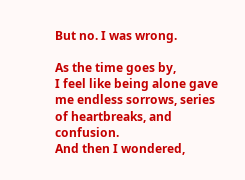But no. I was wrong.

As the time goes by,
I feel like being alone gave me endless sorrows, series of heartbreaks, and confusion.
And then I wondered,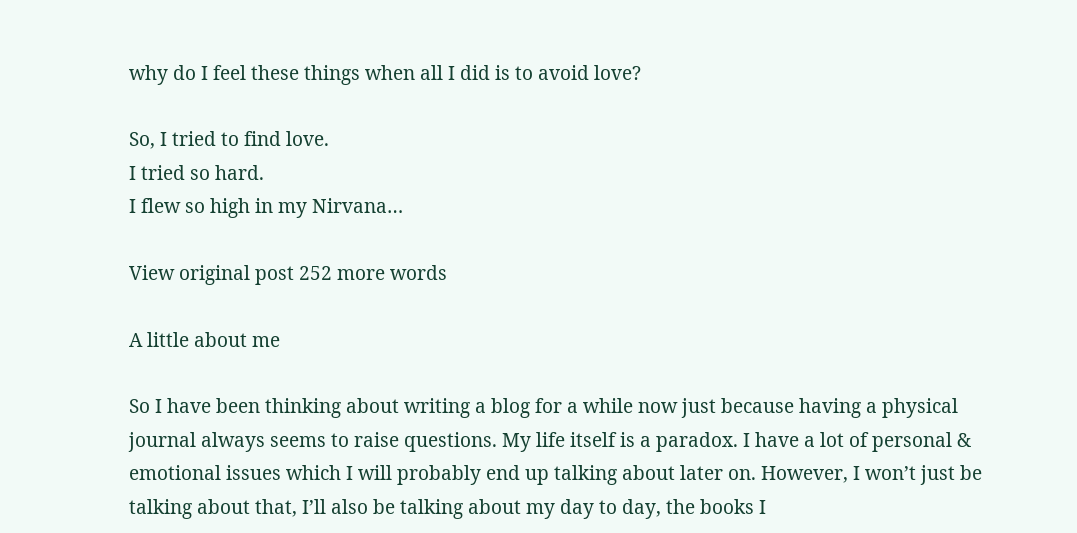why do I feel these things when all I did is to avoid love?

So, I tried to find love.
I tried so hard.
I flew so high in my Nirvana…

View original post 252 more words

A little about me

So I have been thinking about writing a blog for a while now just because having a physical journal always seems to raise questions. My life itself is a paradox. I have a lot of personal & emotional issues which I will probably end up talking about later on. However, I won’t just be talking about that, I’ll also be talking about my day to day, the books I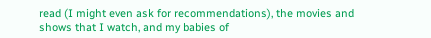read (I might even ask for recommendations), the movies and shows that I watch, and my babies of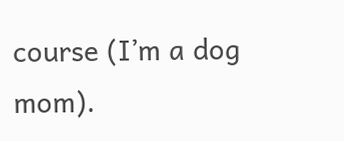course (I’m a dog mom).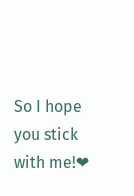So I hope you stick with me!❤